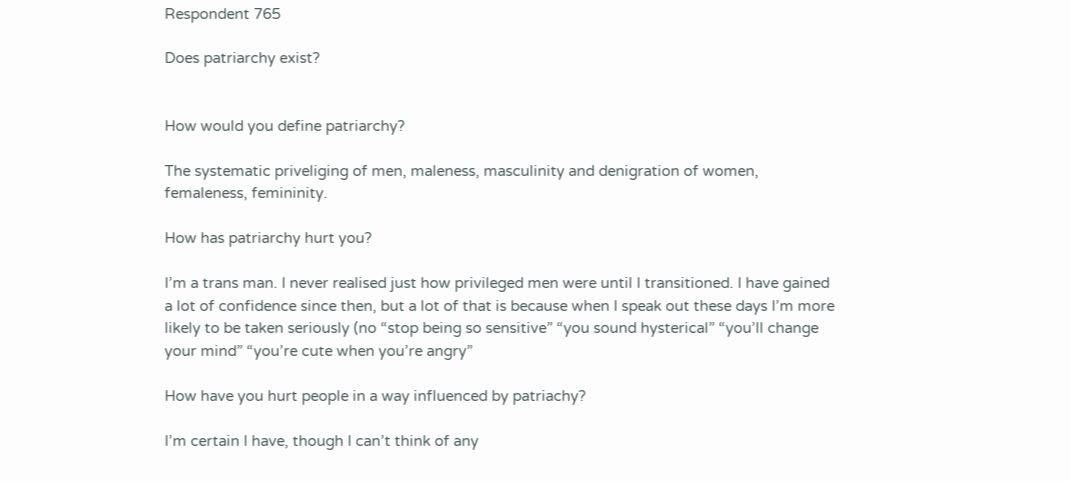Respondent 765

Does patriarchy exist?


How would you define patriarchy?

The systematic priveliging of men, maleness, masculinity and denigration of women, femaleness, femininity.

How has patriarchy hurt you?

I’m a trans man. I never realised just how privileged men were until I transitioned. I have gained a lot of confidence since then, but a lot of that is because when I speak out these days I’m more likely to be taken seriously (no “stop being so sensitive” “you sound hysterical” “you’ll change your mind” “you’re cute when you’re angry”

How have you hurt people in a way influenced by patriachy?

I’m certain I have, though I can’t think of any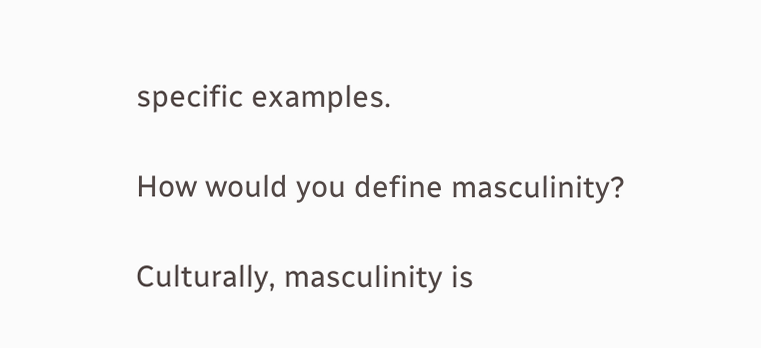specific examples.

How would you define masculinity?

Culturally, masculinity is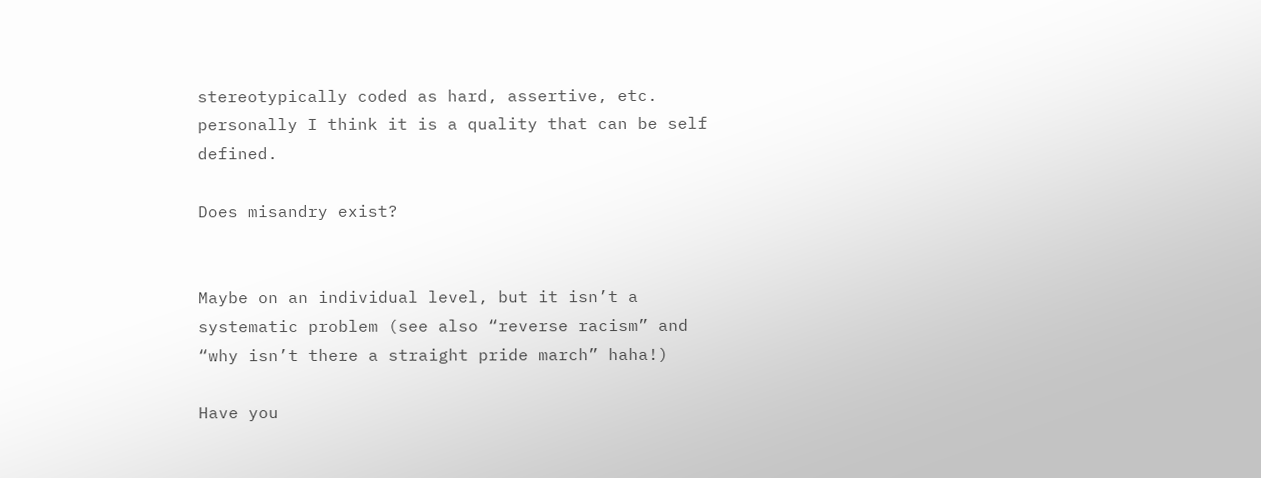stereotypically coded as hard, assertive, etc. personally I think it is a quality that can be self defined.

Does misandry exist?


Maybe on an individual level, but it isn’t a systematic problem (see also “reverse racism” and “why isn’t there a straight pride march” haha!)

Have you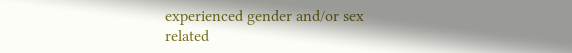experienced gender and/or sex related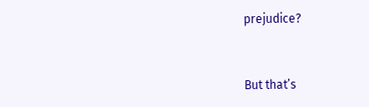prejudice?


But that’s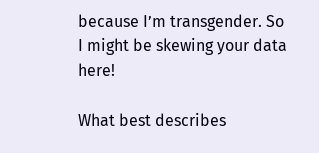because I’m transgender. So I might be skewing your data here!

What best describes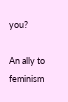you?

An ally to feminism